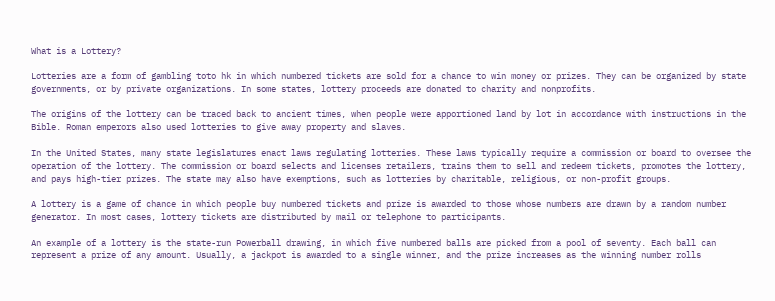What is a Lottery?

Lotteries are a form of gambling toto hk in which numbered tickets are sold for a chance to win money or prizes. They can be organized by state governments, or by private organizations. In some states, lottery proceeds are donated to charity and nonprofits.

The origins of the lottery can be traced back to ancient times, when people were apportioned land by lot in accordance with instructions in the Bible. Roman emperors also used lotteries to give away property and slaves.

In the United States, many state legislatures enact laws regulating lotteries. These laws typically require a commission or board to oversee the operation of the lottery. The commission or board selects and licenses retailers, trains them to sell and redeem tickets, promotes the lottery, and pays high-tier prizes. The state may also have exemptions, such as lotteries by charitable, religious, or non-profit groups.

A lottery is a game of chance in which people buy numbered tickets and prize is awarded to those whose numbers are drawn by a random number generator. In most cases, lottery tickets are distributed by mail or telephone to participants.

An example of a lottery is the state-run Powerball drawing, in which five numbered balls are picked from a pool of seventy. Each ball can represent a prize of any amount. Usually, a jackpot is awarded to a single winner, and the prize increases as the winning number rolls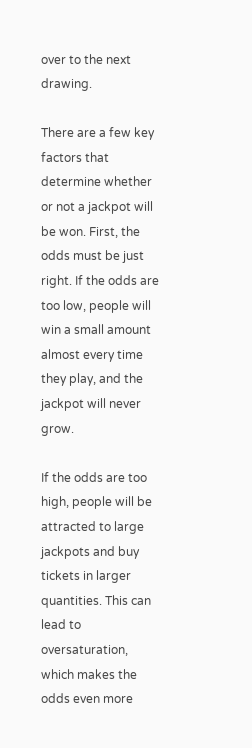over to the next drawing.

There are a few key factors that determine whether or not a jackpot will be won. First, the odds must be just right. If the odds are too low, people will win a small amount almost every time they play, and the jackpot will never grow.

If the odds are too high, people will be attracted to large jackpots and buy tickets in larger quantities. This can lead to oversaturation, which makes the odds even more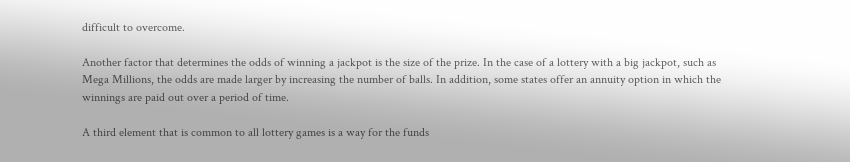difficult to overcome.

Another factor that determines the odds of winning a jackpot is the size of the prize. In the case of a lottery with a big jackpot, such as Mega Millions, the odds are made larger by increasing the number of balls. In addition, some states offer an annuity option in which the winnings are paid out over a period of time.

A third element that is common to all lottery games is a way for the funds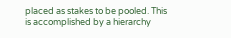placed as stakes to be pooled. This is accomplished by a hierarchy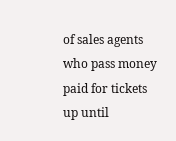of sales agents who pass money paid for tickets up until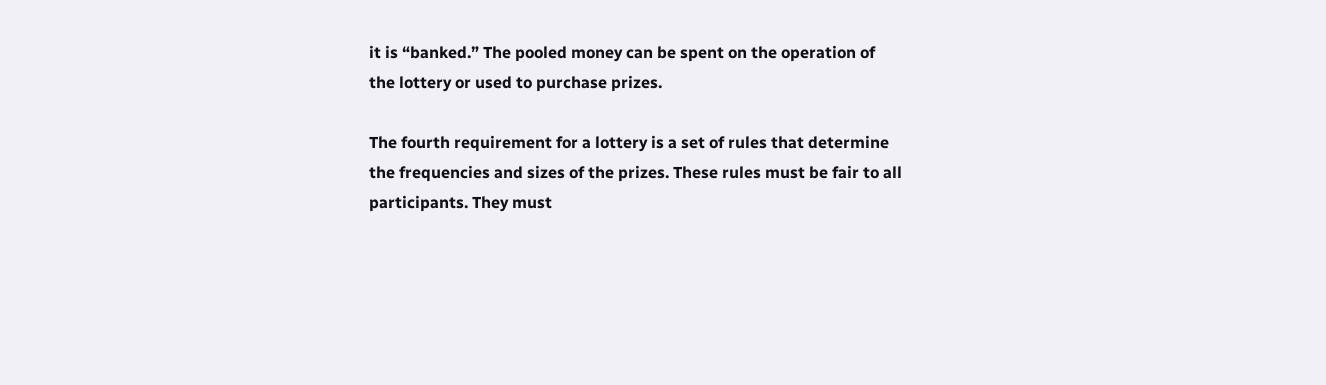it is “banked.” The pooled money can be spent on the operation of the lottery or used to purchase prizes.

The fourth requirement for a lottery is a set of rules that determine the frequencies and sizes of the prizes. These rules must be fair to all participants. They must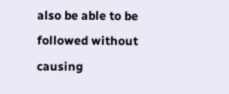also be able to be followed without causing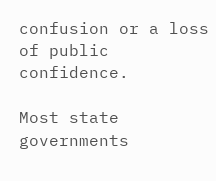confusion or a loss of public confidence.

Most state governments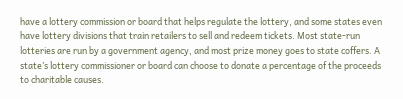have a lottery commission or board that helps regulate the lottery, and some states even have lottery divisions that train retailers to sell and redeem tickets. Most state-run lotteries are run by a government agency, and most prize money goes to state coffers. A state’s lottery commissioner or board can choose to donate a percentage of the proceeds to charitable causes.